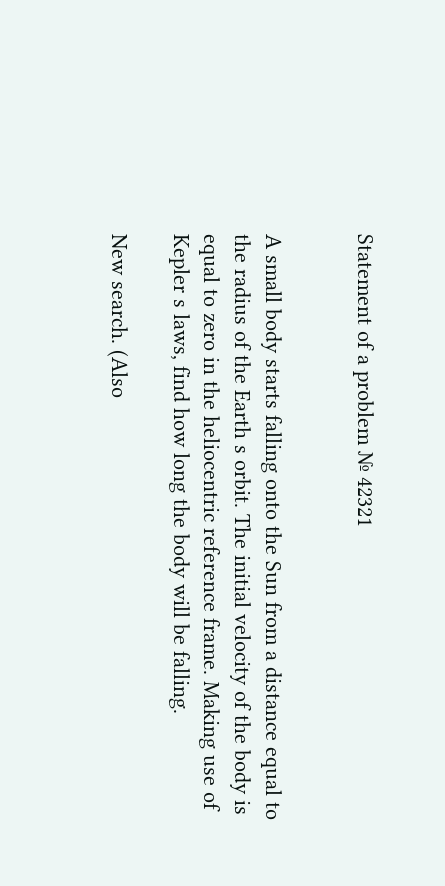Statement of a problem № 42321


A small body starts falling onto the Sun from a distance equal to the radius of the Earth s orbit. The initial velocity of the body is equal to zero in the heliocentric reference frame. Making use of Kepler s laws, find how long the body will be falling.

New search. (Also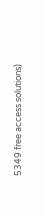5349 free access solutions)